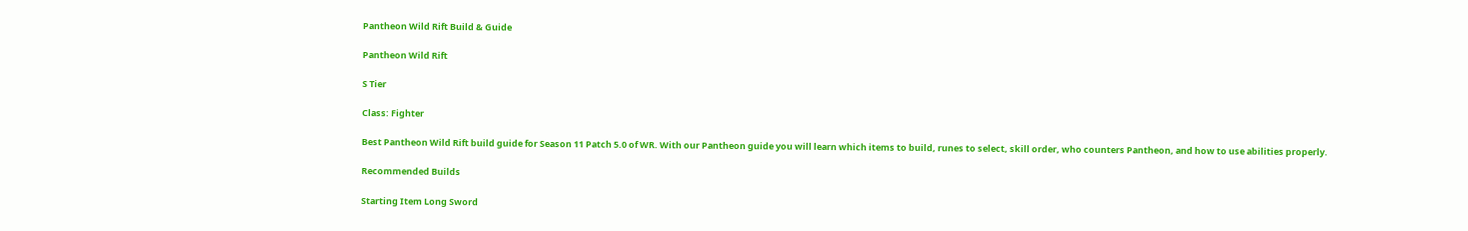Pantheon Wild Rift Build & Guide

Pantheon Wild Rift

S Tier

Class: Fighter

Best Pantheon Wild Rift build guide for Season 11 Patch 5.0 of WR. With our Pantheon guide you will learn which items to build, runes to select, skill order, who counters Pantheon, and how to use abilities properly.

Recommended Builds

Starting Item Long Sword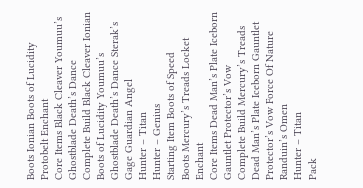Boots Ionian Boots of Lucidity Protobelt Enchant
Core Items Black Cleaver Youmuu’s Ghostblade Death’s Dance
Complete Build Black Cleaver Ionian Boots of Lucidity Youmuu’s Ghostblade Death’s Dance Sterak’s Gage Guardian Angel
Hunter – Titan
Hunter – Genius
Starting Item Boots of Speed
Boots Mercury’s Treads Locket Enchant
Core Items Dead Man’s Plate Iceborn Gauntlet Protector’s Vow
Complete Build Mercury’s Treads Dead Man’s Plate Iceborn Gauntlet Protector’s Vow Force Of Nature Randuin’s Omen
Hunter – Titan
Pack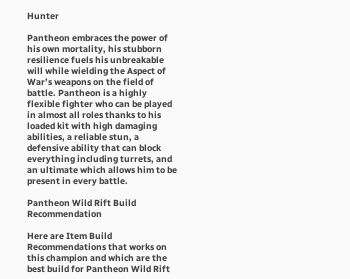Hunter

Pantheon embraces the power of his own mortality, his stubborn resilience fuels his unbreakable will while wielding the Aspect of War’s weapons on the field of battle. Pantheon is a highly flexible fighter who can be played in almost all roles thanks to his loaded kit with high damaging abilities, a reliable stun, a defensive ability that can block everything including turrets, and an ultimate which allows him to be present in every battle.

Pantheon Wild Rift Build Recommendation

Here are Item Build Recommendations that works on this champion and which are the best build for Pantheon Wild Rift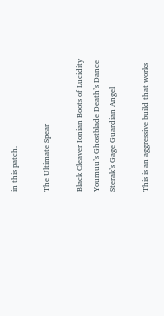in this patch.

The Ultimate Spear

Black Cleaver Ionian Boots of Lucidity Youmuu’s Ghostblade Death’s Dance Sterak’s Gage Guardian Angel

This is an aggressive build that works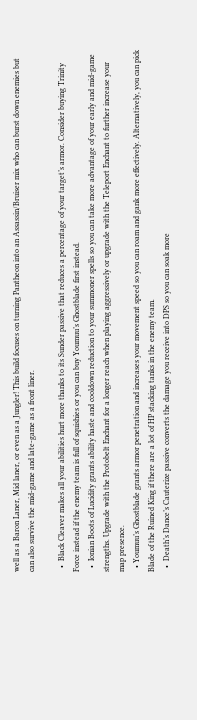well as a Baron Laner, Mid laner, or even as a Jungler! This build focuses on turning Pantheon into an Assassin/Bruiser mix who can burst down enemies but can also survive the mid-game and late-game as a front liner.

  •  Black Cleaver makes all your abilities hurt more thanks to its Sunder passive that reduces a percentage of your target’s armor. Consider buying Trinity Force instead if the enemy team is full of squishies or you can buy Youmuu’s Ghostblade first instead.
  •  Ionian Boots of Lucidity grants ability haste and cooldown reduction to your summoner spells so you can take more advantage of your early and mid-game strengths. Upgrade with the Protobelt Enchant for a longer reach when playing aggressively or upgrade with the Teleport Enchant to further increase your map presence.
  • Youmuu’s Ghostblade grants armor penetration and increases your movement speed so you can roam and gank more effectively. Alternatively, you can pick Blade of the Ruined King if there are a lot of HP stacking tanks in the enemy team.
  •  Death’s Dance’s Cauterize passive converts the damage you receive into DPS so you can soak more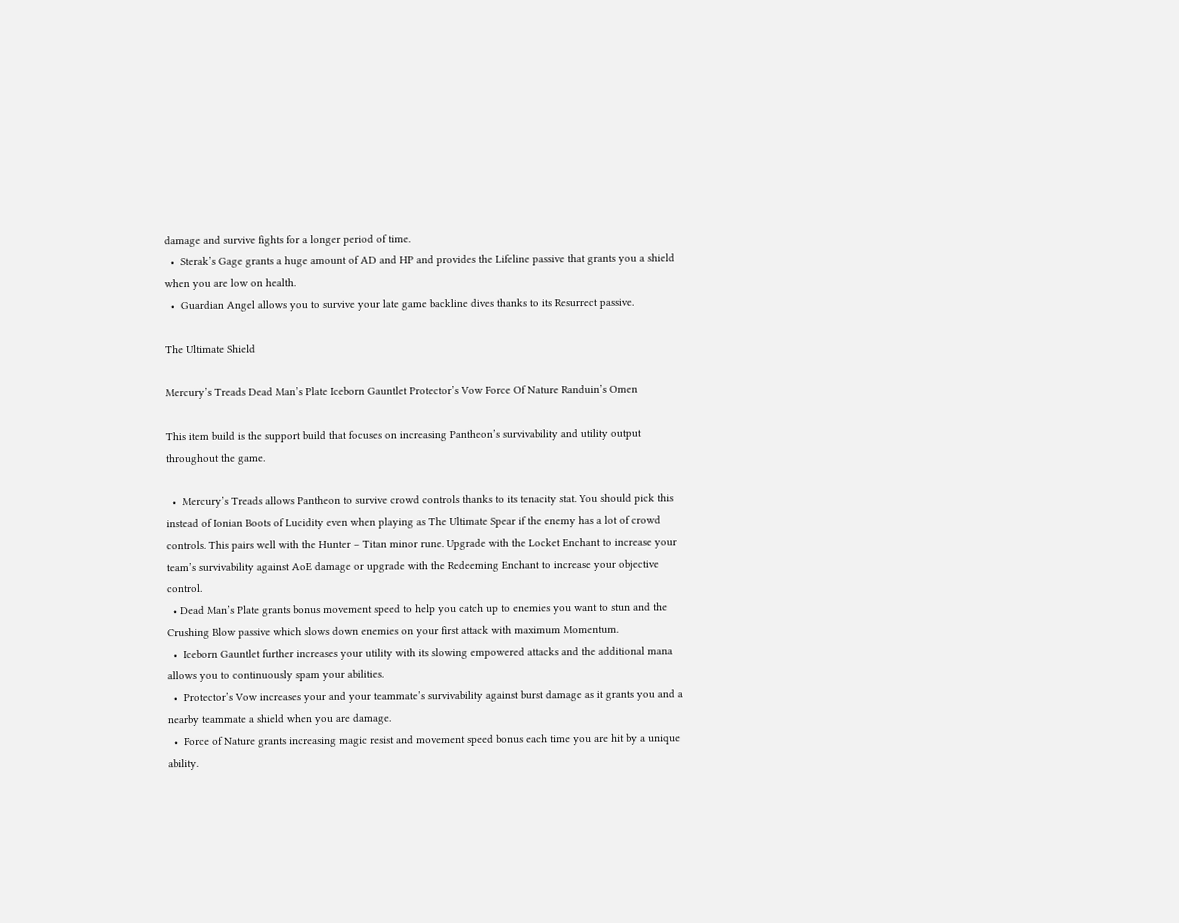damage and survive fights for a longer period of time.
  •  Sterak’s Gage grants a huge amount of AD and HP and provides the Lifeline passive that grants you a shield when you are low on health.
  •  Guardian Angel allows you to survive your late game backline dives thanks to its Resurrect passive.

The Ultimate Shield

Mercury’s Treads Dead Man’s Plate Iceborn Gauntlet Protector’s Vow Force Of Nature Randuin’s Omen

This item build is the support build that focuses on increasing Pantheon’s survivability and utility output throughout the game.

  •  Mercury’s Treads allows Pantheon to survive crowd controls thanks to its tenacity stat. You should pick this instead of Ionian Boots of Lucidity even when playing as The Ultimate Spear if the enemy has a lot of crowd controls. This pairs well with the Hunter – Titan minor rune. Upgrade with the Locket Enchant to increase your team’s survivability against AoE damage or upgrade with the Redeeming Enchant to increase your objective control.
  • Dead Man’s Plate grants bonus movement speed to help you catch up to enemies you want to stun and the Crushing Blow passive which slows down enemies on your first attack with maximum Momentum.
  •  Iceborn Gauntlet further increases your utility with its slowing empowered attacks and the additional mana allows you to continuously spam your abilities.
  •  Protector’s Vow increases your and your teammate’s survivability against burst damage as it grants you and a nearby teammate a shield when you are damage.
  •  Force of Nature grants increasing magic resist and movement speed bonus each time you are hit by a unique ability.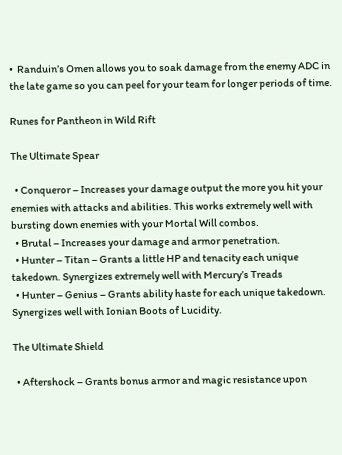•  Randuin’s Omen allows you to soak damage from the enemy ADC in the late game so you can peel for your team for longer periods of time.

Runes for Pantheon in Wild Rift

The Ultimate Spear

  • Conqueror – Increases your damage output the more you hit your enemies with attacks and abilities. This works extremely well with bursting down enemies with your Mortal Will combos.
  • Brutal – Increases your damage and armor penetration.
  • Hunter – Titan – Grants a little HP and tenacity each unique takedown. Synergizes extremely well with Mercury’s Treads
  • Hunter – Genius – Grants ability haste for each unique takedown. Synergizes well with Ionian Boots of Lucidity.

The Ultimate Shield

  • Aftershock – Grants bonus armor and magic resistance upon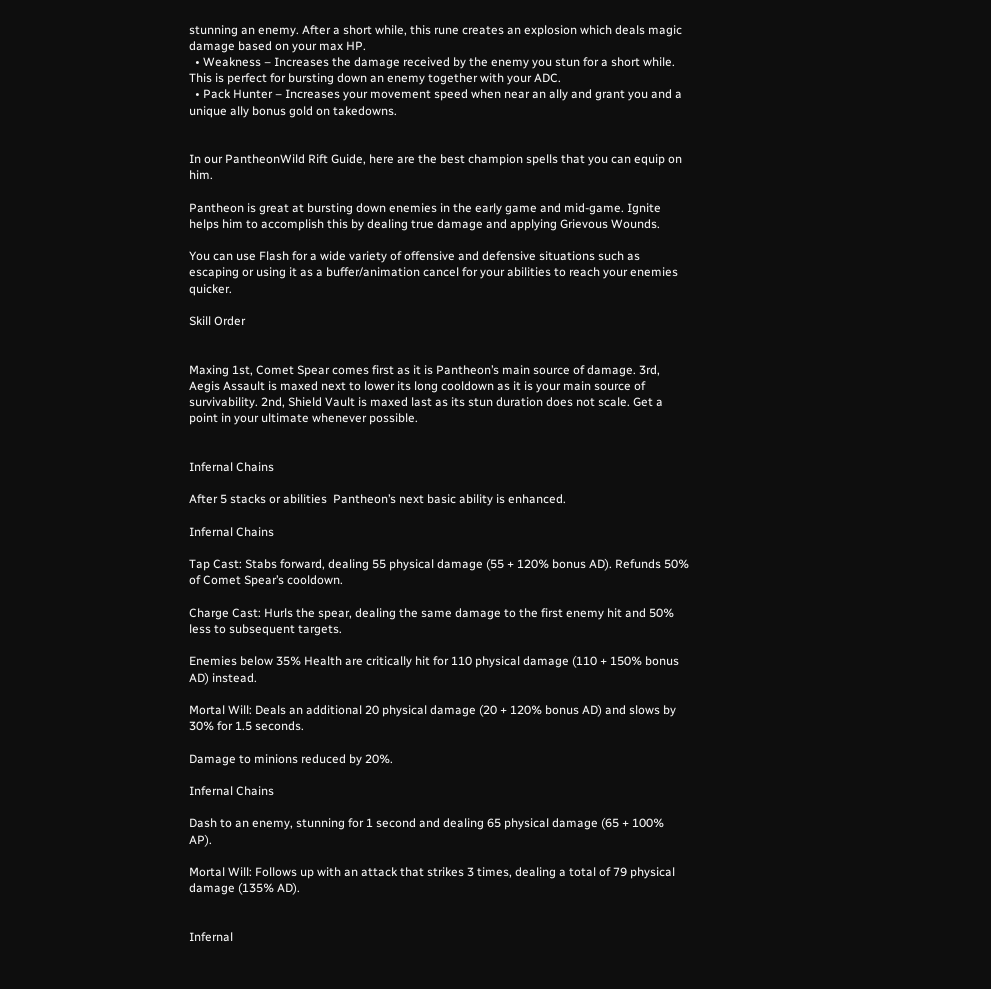stunning an enemy. After a short while, this rune creates an explosion which deals magic damage based on your max HP.
  • Weakness – Increases the damage received by the enemy you stun for a short while. This is perfect for bursting down an enemy together with your ADC.
  • Pack Hunter – Increases your movement speed when near an ally and grant you and a unique ally bonus gold on takedowns.


In our PantheonWild Rift Guide, here are the best champion spells that you can equip on him.

Pantheon is great at bursting down enemies in the early game and mid-game. Ignite helps him to accomplish this by dealing true damage and applying Grievous Wounds.

You can use Flash for a wide variety of offensive and defensive situations such as escaping or using it as a buffer/animation cancel for your abilities to reach your enemies quicker.

Skill Order


Maxing 1st, Comet Spear comes first as it is Pantheon’s main source of damage. 3rd, Aegis Assault is maxed next to lower its long cooldown as it is your main source of survivability. 2nd, Shield Vault is maxed last as its stun duration does not scale. Get a point in your ultimate whenever possible.


Infernal Chains

After 5 stacks or abilities  Pantheon’s next basic ability is enhanced.

Infernal Chains

Tap Cast: Stabs forward, dealing 55 physical damage (55 + 120% bonus AD). Refunds 50% of Comet Spear’s cooldown.

Charge Cast: Hurls the spear, dealing the same damage to the first enemy hit and 50% less to subsequent targets.

Enemies below 35% Health are critically hit for 110 physical damage (110 + 150% bonus AD) instead.

Mortal Will: Deals an additional 20 physical damage (20 + 120% bonus AD) and slows by 30% for 1.5 seconds.

Damage to minions reduced by 20%.

Infernal Chains

Dash to an enemy, stunning for 1 second and dealing 65 physical damage (65 + 100% AP).

Mortal Will: Follows up with an attack that strikes 3 times, dealing a total of 79 physical damage (135% AD).


Infernal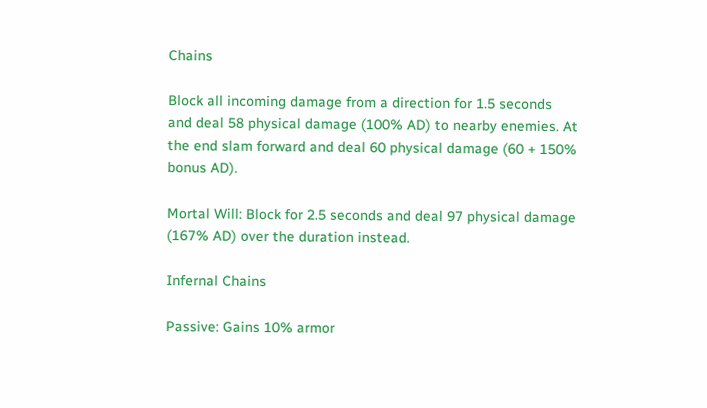Chains

Block all incoming damage from a direction for 1.5 seconds and deal 58 physical damage (100% AD) to nearby enemies. At the end slam forward and deal 60 physical damage (60 + 150%  bonus AD).

Mortal Will: Block for 2.5 seconds and deal 97 physical damage (167% AD) over the duration instead.

Infernal Chains

Passive: Gains 10% armor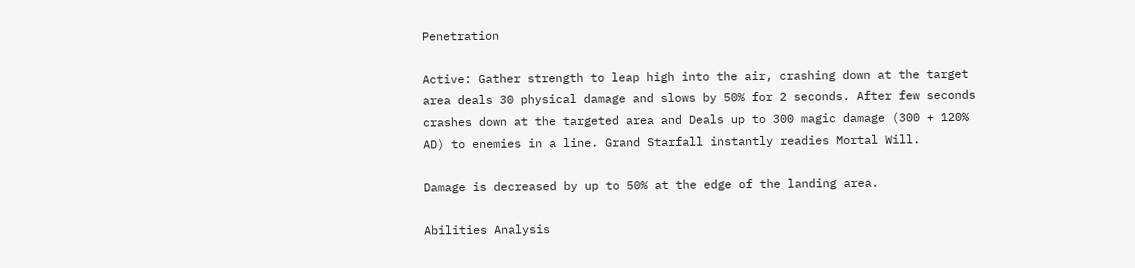Penetration

Active: Gather strength to leap high into the air, crashing down at the target area deals 30 physical damage and slows by 50% for 2 seconds. After few seconds crashes down at the targeted area and Deals up to 300 magic damage (300 + 120% AD) to enemies in a line. Grand Starfall instantly readies Mortal Will.

Damage is decreased by up to 50% at the edge of the landing area.

Abilities Analysis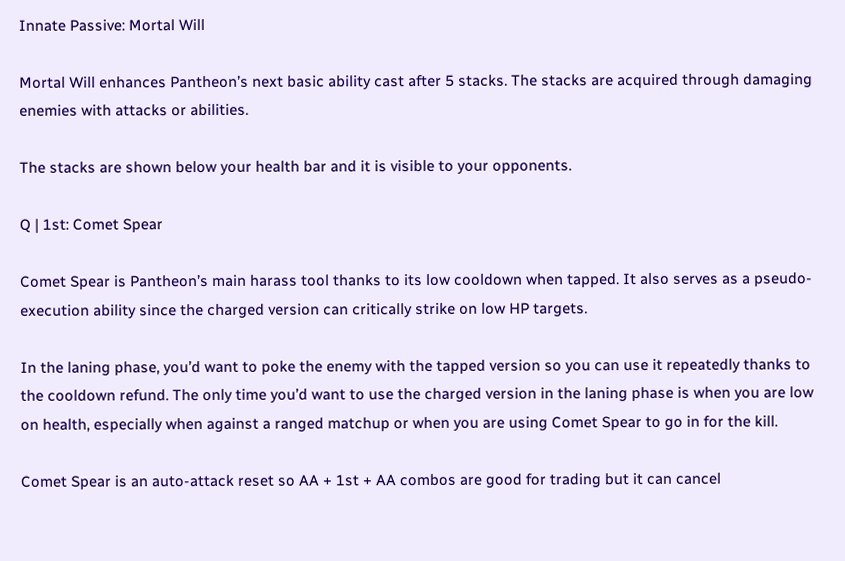Innate Passive: Mortal Will

Mortal Will enhances Pantheon’s next basic ability cast after 5 stacks. The stacks are acquired through damaging enemies with attacks or abilities.

The stacks are shown below your health bar and it is visible to your opponents.

Q | 1st: Comet Spear

Comet Spear is Pantheon’s main harass tool thanks to its low cooldown when tapped. It also serves as a pseudo-execution ability since the charged version can critically strike on low HP targets.

In the laning phase, you’d want to poke the enemy with the tapped version so you can use it repeatedly thanks to the cooldown refund. The only time you’d want to use the charged version in the laning phase is when you are low on health, especially when against a ranged matchup or when you are using Comet Spear to go in for the kill.

Comet Spear is an auto-attack reset so AA + 1st + AA combos are good for trading but it can cancel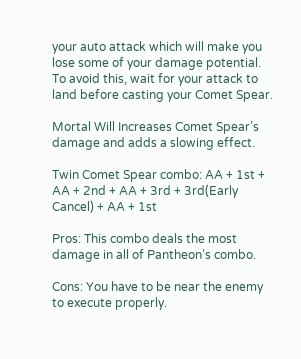your auto attack which will make you lose some of your damage potential. To avoid this, wait for your attack to land before casting your Comet Spear.

Mortal Will Increases Comet Spear’s damage and adds a slowing effect.

Twin Comet Spear combo: AA + 1st + AA + 2nd + AA + 3rd + 3rd(Early Cancel) + AA + 1st

Pros: This combo deals the most damage in all of Pantheon’s combo.

Cons: You have to be near the enemy to execute properly.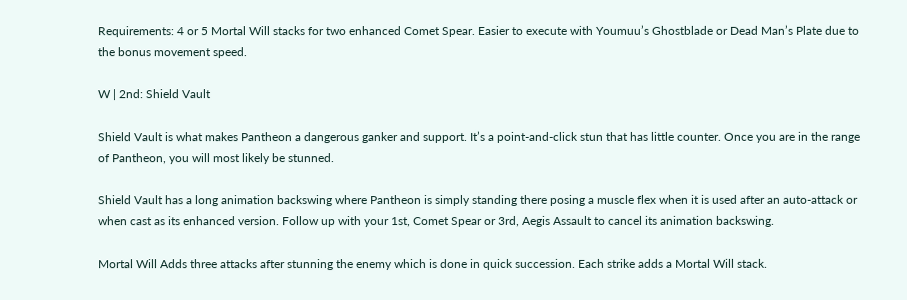Requirements: 4 or 5 Mortal Will stacks for two enhanced Comet Spear. Easier to execute with Youmuu’s Ghostblade or Dead Man’s Plate due to the bonus movement speed.

W | 2nd: Shield Vault

Shield Vault is what makes Pantheon a dangerous ganker and support. It’s a point-and-click stun that has little counter. Once you are in the range of Pantheon, you will most likely be stunned.

Shield Vault has a long animation backswing where Pantheon is simply standing there posing a muscle flex when it is used after an auto-attack or when cast as its enhanced version. Follow up with your 1st, Comet Spear or 3rd, Aegis Assault to cancel its animation backswing.

Mortal Will Adds three attacks after stunning the enemy which is done in quick succession. Each strike adds a Mortal Will stack.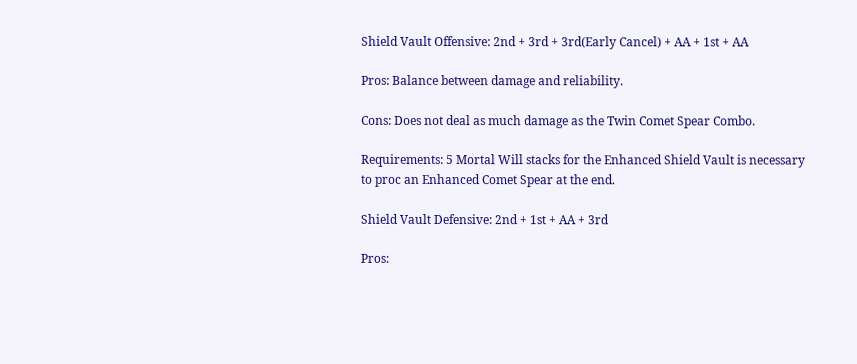Shield Vault Offensive: 2nd + 3rd + 3rd(Early Cancel) + AA + 1st + AA

Pros: Balance between damage and reliability.

Cons: Does not deal as much damage as the Twin Comet Spear Combo.

Requirements: 5 Mortal Will stacks for the Enhanced Shield Vault is necessary to proc an Enhanced Comet Spear at the end.

Shield Vault Defensive: 2nd + 1st + AA + 3rd

Pros: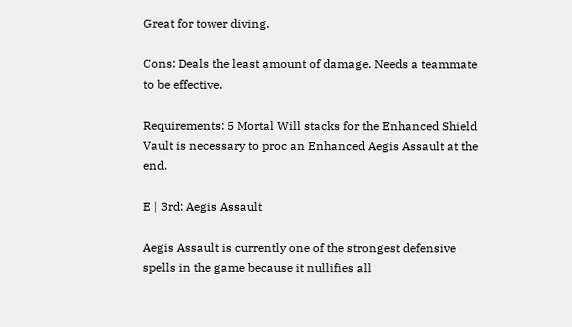Great for tower diving.

Cons: Deals the least amount of damage. Needs a teammate to be effective.

Requirements: 5 Mortal Will stacks for the Enhanced Shield Vault is necessary to proc an Enhanced Aegis Assault at the end.

E | 3rd: Aegis Assault

Aegis Assault is currently one of the strongest defensive spells in the game because it nullifies all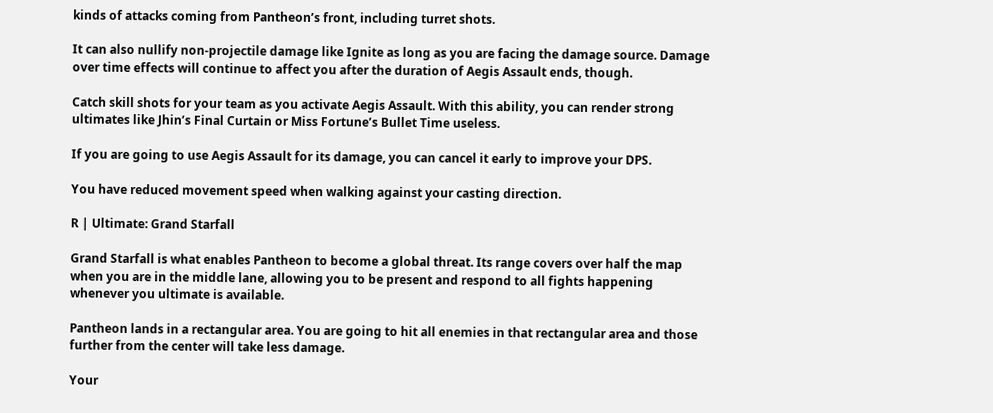kinds of attacks coming from Pantheon’s front, including turret shots.

It can also nullify non-projectile damage like Ignite as long as you are facing the damage source. Damage over time effects will continue to affect you after the duration of Aegis Assault ends, though.

Catch skill shots for your team as you activate Aegis Assault. With this ability, you can render strong ultimates like Jhin’s Final Curtain or Miss Fortune’s Bullet Time useless.

If you are going to use Aegis Assault for its damage, you can cancel it early to improve your DPS.

You have reduced movement speed when walking against your casting direction.

R | Ultimate: Grand Starfall

Grand Starfall is what enables Pantheon to become a global threat. Its range covers over half the map when you are in the middle lane, allowing you to be present and respond to all fights happening whenever you ultimate is available.

Pantheon lands in a rectangular area. You are going to hit all enemies in that rectangular area and those further from the center will take less damage.

Your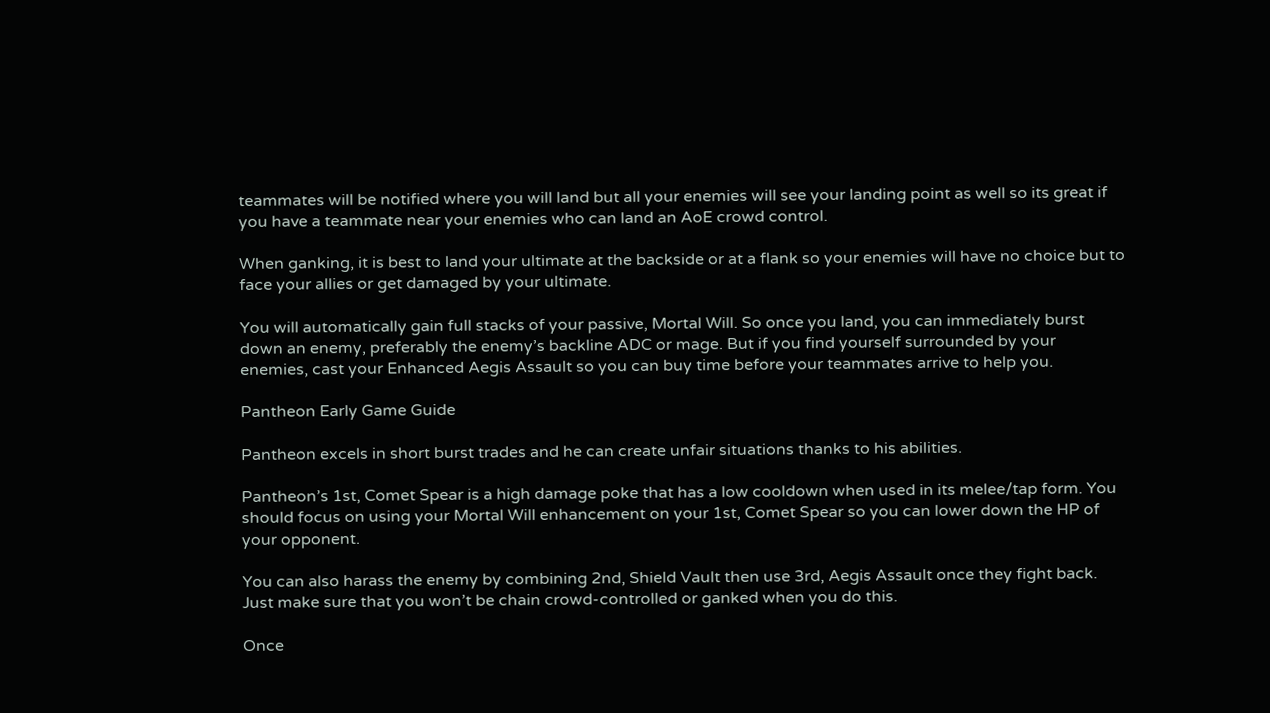teammates will be notified where you will land but all your enemies will see your landing point as well so its great if you have a teammate near your enemies who can land an AoE crowd control.

When ganking, it is best to land your ultimate at the backside or at a flank so your enemies will have no choice but to face your allies or get damaged by your ultimate.

You will automatically gain full stacks of your passive, Mortal Will. So once you land, you can immediately burst down an enemy, preferably the enemy’s backline ADC or mage. But if you find yourself surrounded by your enemies, cast your Enhanced Aegis Assault so you can buy time before your teammates arrive to help you.

Pantheon Early Game Guide

Pantheon excels in short burst trades and he can create unfair situations thanks to his abilities.

Pantheon’s 1st, Comet Spear is a high damage poke that has a low cooldown when used in its melee/tap form. You should focus on using your Mortal Will enhancement on your 1st, Comet Spear so you can lower down the HP of your opponent.

You can also harass the enemy by combining 2nd, Shield Vault then use 3rd, Aegis Assault once they fight back. Just make sure that you won’t be chain crowd-controlled or ganked when you do this.

Once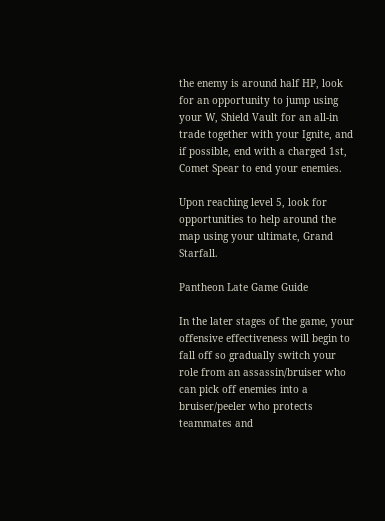the enemy is around half HP, look for an opportunity to jump using your W, Shield Vault for an all-in trade together with your Ignite, and if possible, end with a charged 1st, Comet Spear to end your enemies.

Upon reaching level 5, look for opportunities to help around the map using your ultimate, Grand Starfall.

Pantheon Late Game Guide

In the later stages of the game, your offensive effectiveness will begin to fall off so gradually switch your role from an assassin/bruiser who can pick off enemies into a bruiser/peeler who protects teammates and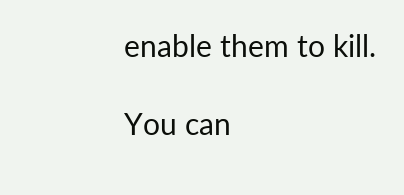enable them to kill.

You can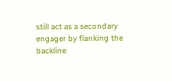still act as a secondary engager by flanking the backline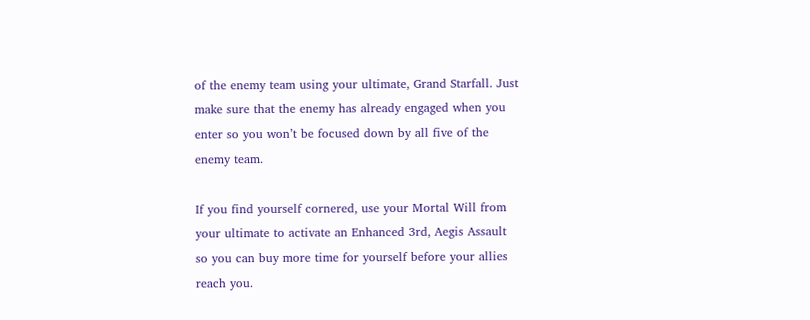of the enemy team using your ultimate, Grand Starfall. Just make sure that the enemy has already engaged when you enter so you won’t be focused down by all five of the enemy team.

If you find yourself cornered, use your Mortal Will from your ultimate to activate an Enhanced 3rd, Aegis Assault so you can buy more time for yourself before your allies reach you.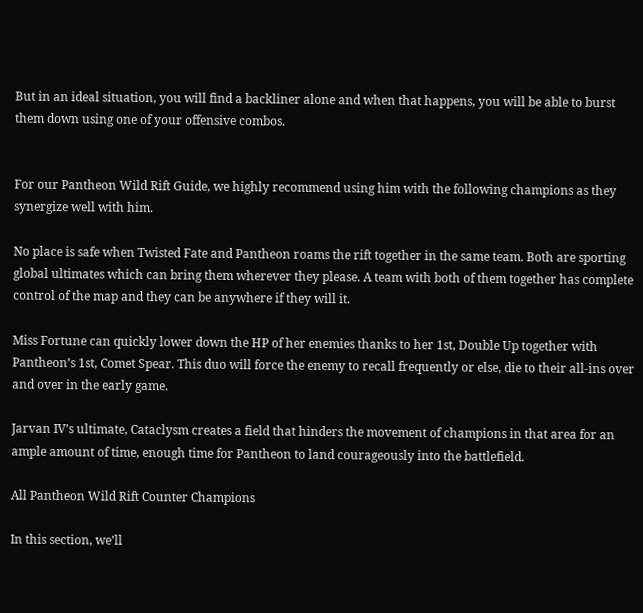But in an ideal situation, you will find a backliner alone and when that happens, you will be able to burst them down using one of your offensive combos.


For our Pantheon Wild Rift Guide, we highly recommend using him with the following champions as they synergize well with him.

No place is safe when Twisted Fate and Pantheon roams the rift together in the same team. Both are sporting global ultimates which can bring them wherever they please. A team with both of them together has complete control of the map and they can be anywhere if they will it.

Miss Fortune can quickly lower down the HP of her enemies thanks to her 1st, Double Up together with Pantheon’s 1st, Comet Spear. This duo will force the enemy to recall frequently or else, die to their all-ins over and over in the early game.

Jarvan IV’s ultimate, Cataclysm creates a field that hinders the movement of champions in that area for an ample amount of time, enough time for Pantheon to land courageously into the battlefield.

All Pantheon Wild Rift Counter Champions

In this section, we’ll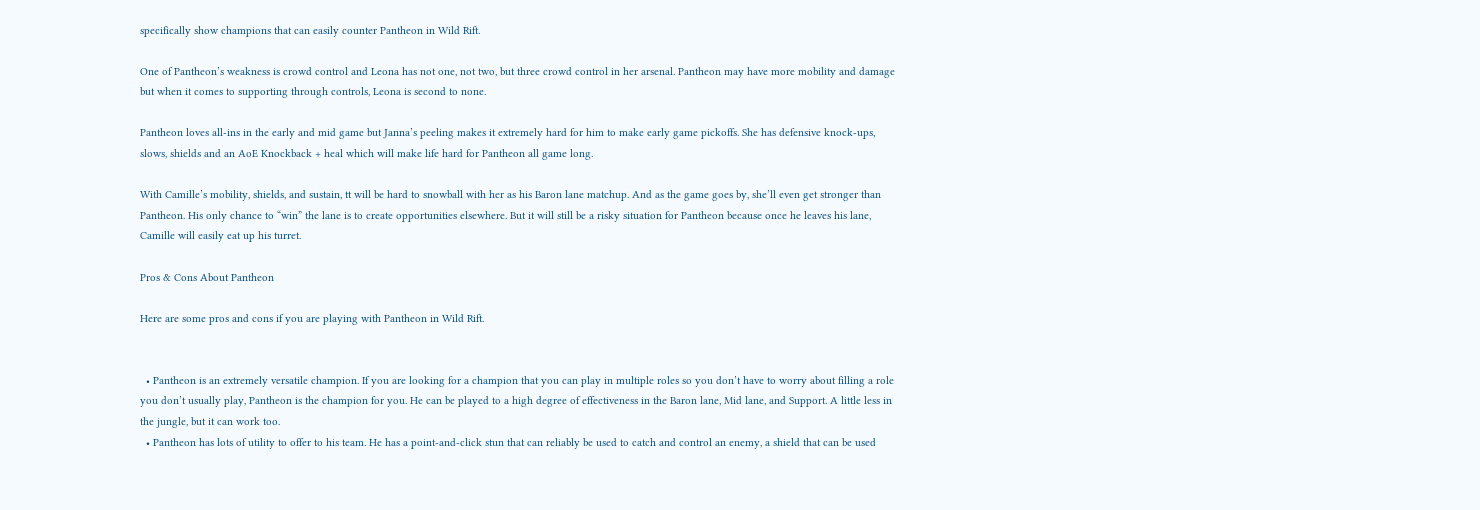specifically show champions that can easily counter Pantheon in Wild Rift.

One of Pantheon’s weakness is crowd control and Leona has not one, not two, but three crowd control in her arsenal. Pantheon may have more mobility and damage but when it comes to supporting through controls, Leona is second to none.

Pantheon loves all-ins in the early and mid game but Janna’s peeling makes it extremely hard for him to make early game pickoffs. She has defensive knock-ups, slows, shields and an AoE Knockback + heal which will make life hard for Pantheon all game long.

With Camille’s mobility, shields, and sustain, tt will be hard to snowball with her as his Baron lane matchup. And as the game goes by, she’ll even get stronger than Pantheon. His only chance to “win” the lane is to create opportunities elsewhere. But it will still be a risky situation for Pantheon because once he leaves his lane, Camille will easily eat up his turret.

Pros & Cons About Pantheon

Here are some pros and cons if you are playing with Pantheon in Wild Rift.


  • Pantheon is an extremely versatile champion. If you are looking for a champion that you can play in multiple roles so you don’t have to worry about filling a role you don’t usually play, Pantheon is the champion for you. He can be played to a high degree of effectiveness in the Baron lane, Mid lane, and Support. A little less in the jungle, but it can work too.
  • Pantheon has lots of utility to offer to his team. He has a point-and-click stun that can reliably be used to catch and control an enemy, a shield that can be used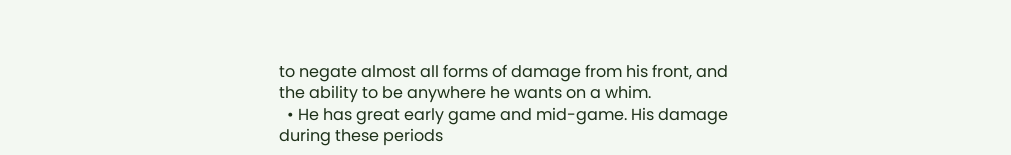to negate almost all forms of damage from his front, and the ability to be anywhere he wants on a whim.
  • He has great early game and mid-game. His damage during these periods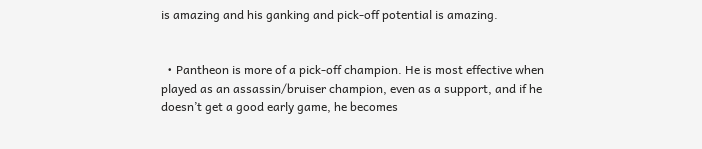is amazing and his ganking and pick-off potential is amazing.


  • Pantheon is more of a pick-off champion. He is most effective when played as an assassin/bruiser champion, even as a support, and if he doesn’t get a good early game, he becomes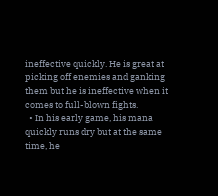ineffective quickly. He is great at picking off enemies and ganking them but he is ineffective when it comes to full-blown fights.
  • In his early game, his mana quickly runs dry but at the same time, he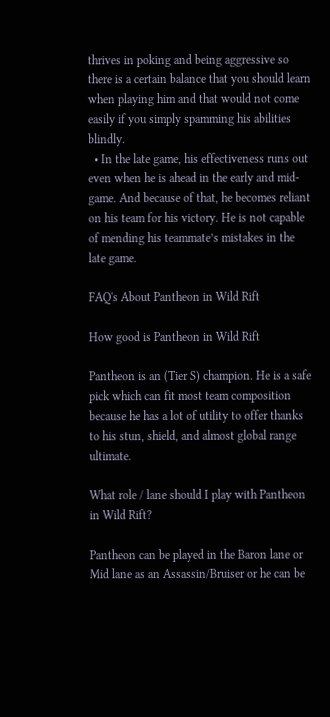thrives in poking and being aggressive so there is a certain balance that you should learn when playing him and that would not come easily if you simply spamming his abilities blindly.
  • In the late game, his effectiveness runs out even when he is ahead in the early and mid-game. And because of that, he becomes reliant on his team for his victory. He is not capable of mending his teammate’s mistakes in the late game.

FAQ's About Pantheon in Wild Rift

How good is Pantheon in Wild Rift

Pantheon is an (Tier S) champion. He is a safe pick which can fit most team composition because he has a lot of utility to offer thanks to his stun, shield, and almost global range ultimate.

What role / lane should I play with Pantheon in Wild Rift?

Pantheon can be played in the Baron lane or Mid lane as an Assassin/Bruiser or he can be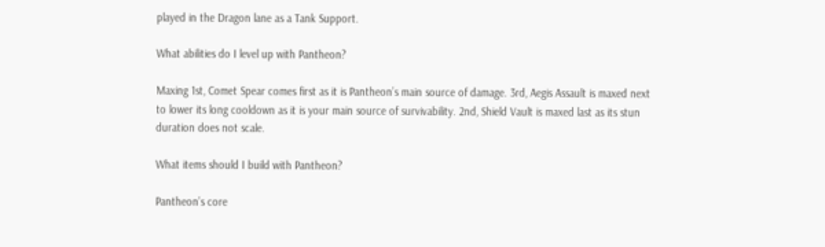played in the Dragon lane as a Tank Support.

What abilities do I level up with Pantheon?

Maxing 1st, Comet Spear comes first as it is Pantheon’s main source of damage. 3rd, Aegis Assault is maxed next to lower its long cooldown as it is your main source of survivability. 2nd, Shield Vault is maxed last as its stun duration does not scale.

What items should I build with Pantheon?

Pantheon’s core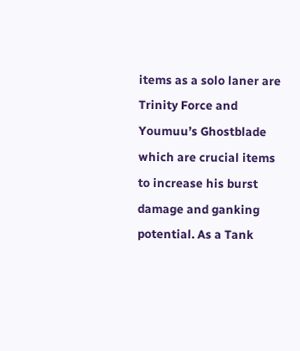items as a solo laner are Trinity Force and Youmuu’s Ghostblade which are crucial items to increase his burst damage and ganking potential. As a Tank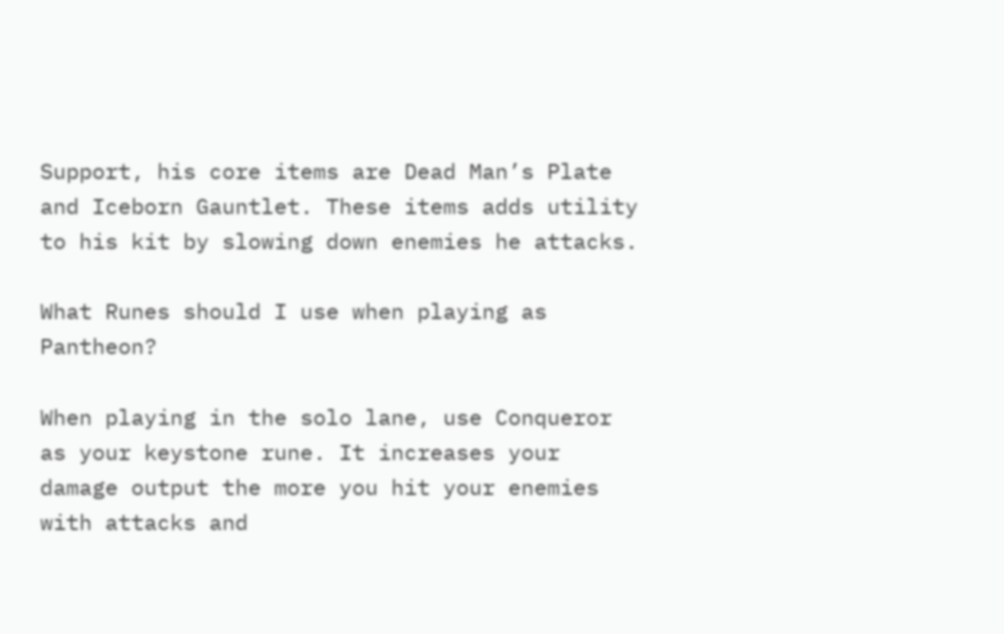Support, his core items are Dead Man’s Plate and Iceborn Gauntlet. These items adds utility to his kit by slowing down enemies he attacks.

What Runes should I use when playing as Pantheon?

When playing in the solo lane, use Conqueror as your keystone rune. It increases your damage output the more you hit your enemies with attacks and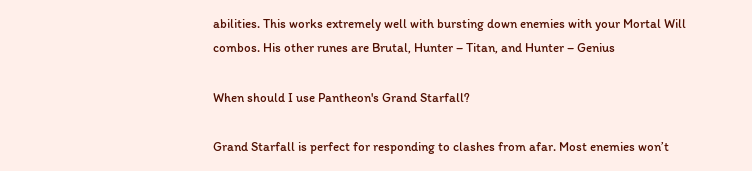abilities. This works extremely well with bursting down enemies with your Mortal Will combos. His other runes are Brutal, Hunter – Titan, and Hunter – Genius

When should I use Pantheon's Grand Starfall?

Grand Starfall is perfect for responding to clashes from afar. Most enemies won’t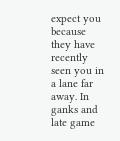expect you because they have recently seen you in a lane far away. In ganks and late game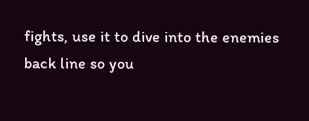fights, use it to dive into the enemies back line so you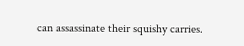can assassinate their squishy carries.